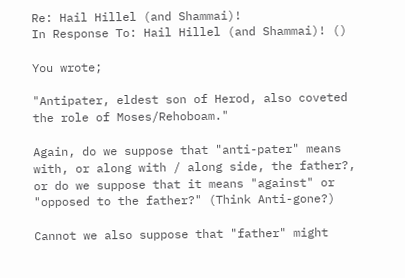Re: Hail Hillel (and Shammai)!
In Response To: Hail Hillel (and Shammai)! ()

You wrote;

"Antipater, eldest son of Herod, also coveted the role of Moses/Rehoboam."

Again, do we suppose that "anti-pater" means with, or along with / along side, the father?, or do we suppose that it means "against" or "opposed to the father?" (Think Anti-gone?)

Cannot we also suppose that "father" might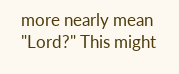more nearly mean "Lord?" This might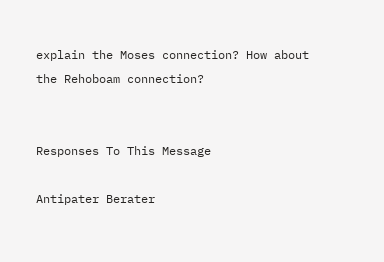explain the Moses connection? How about the Rehoboam connection?


Responses To This Message

Antipater Berater